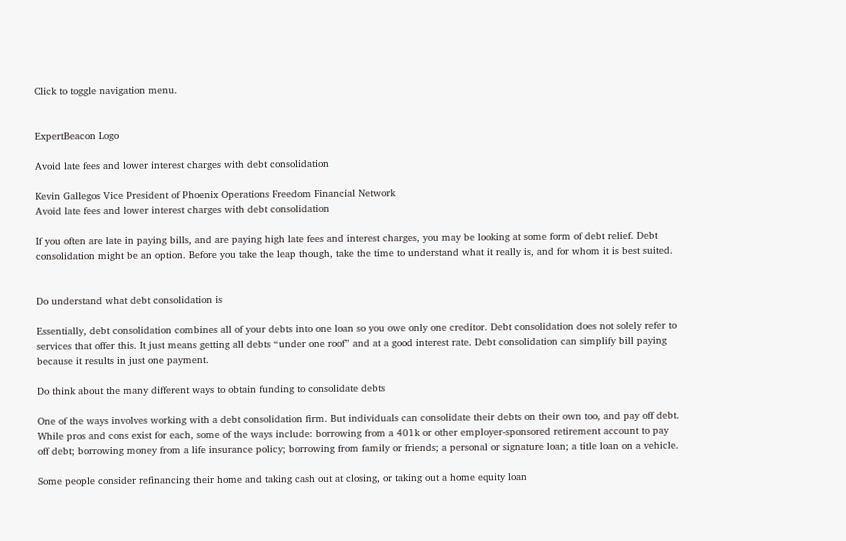Click to toggle navigation menu.


ExpertBeacon Logo

Avoid late fees and lower interest charges with debt consolidation

Kevin Gallegos Vice President of Phoenix Operations Freedom Financial Network
Avoid late fees and lower interest charges with debt consolidation

If you often are late in paying bills, and are paying high late fees and interest charges, you may be looking at some form of debt relief. Debt consolidation might be an option. Before you take the leap though, take the time to understand what it really is, and for whom it is best suited.


Do understand what debt consolidation is

Essentially, debt consolidation combines all of your debts into one loan so you owe only one creditor. Debt consolidation does not solely refer to services that offer this. It just means getting all debts “under one roof” and at a good interest rate. Debt consolidation can simplify bill paying because it results in just one payment.

Do think about the many different ways to obtain funding to consolidate debts

One of the ways involves working with a debt consolidation firm. But individuals can consolidate their debts on their own too, and pay off debt. While pros and cons exist for each, some of the ways include: borrowing from a 401k or other employer-sponsored retirement account to pay off debt; borrowing money from a life insurance policy; borrowing from family or friends; a personal or signature loan; a title loan on a vehicle.

Some people consider refinancing their home and taking cash out at closing, or taking out a home equity loan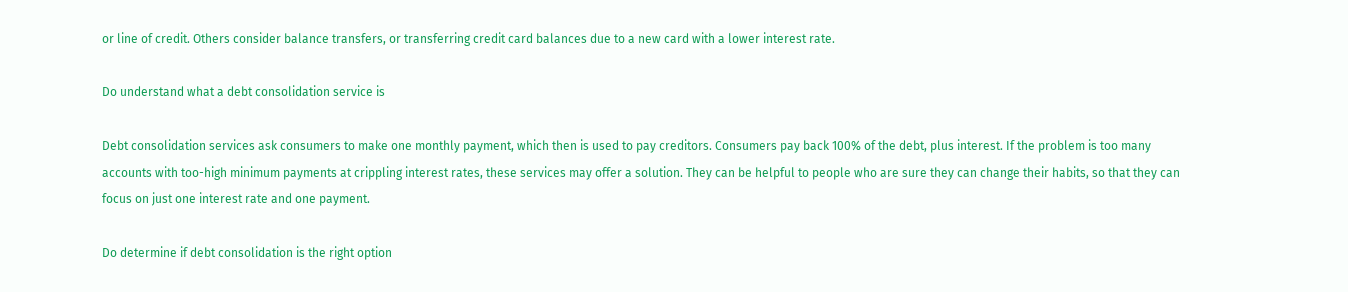or line of credit. Others consider balance transfers, or transferring credit card balances due to a new card with a lower interest rate.

Do understand what a debt consolidation service is

Debt consolidation services ask consumers to make one monthly payment, which then is used to pay creditors. Consumers pay back 100% of the debt, plus interest. If the problem is too many accounts with too-high minimum payments at crippling interest rates, these services may offer a solution. They can be helpful to people who are sure they can change their habits, so that they can focus on just one interest rate and one payment.

Do determine if debt consolidation is the right option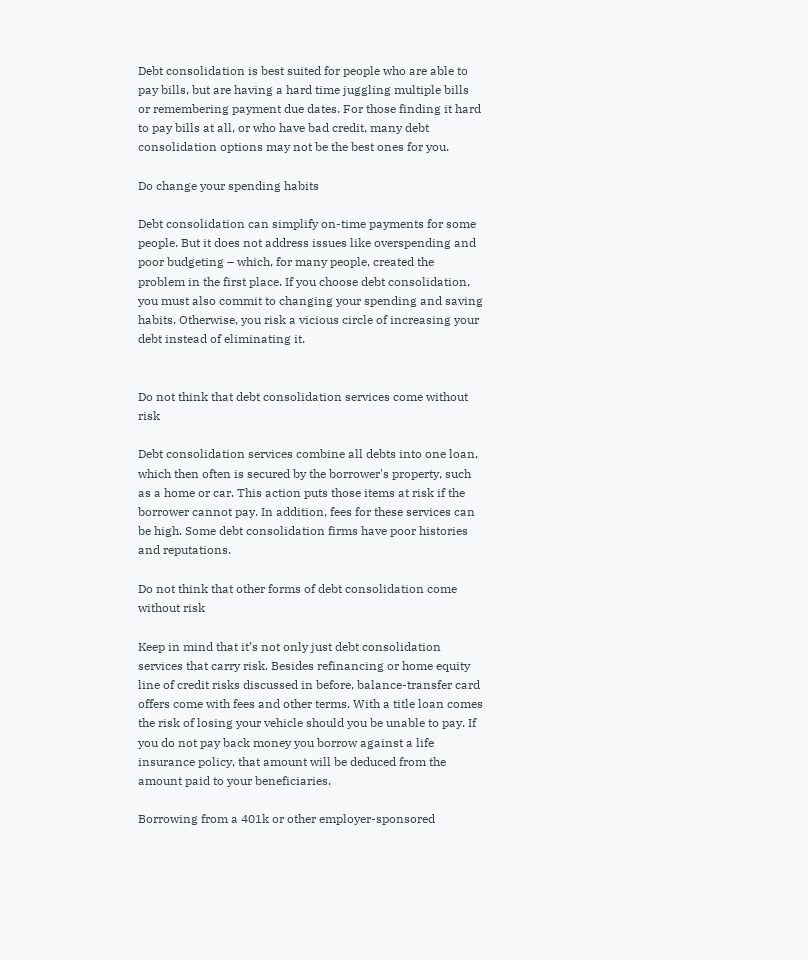Debt consolidation is best suited for people who are able to pay bills, but are having a hard time juggling multiple bills or remembering payment due dates. For those finding it hard to pay bills at all, or who have bad credit, many debt consolidation options may not be the best ones for you.

Do change your spending habits

Debt consolidation can simplify on-time payments for some people. But it does not address issues like overspending and poor budgeting – which, for many people, created the problem in the first place. If you choose debt consolidation, you must also commit to changing your spending and saving habits. Otherwise, you risk a vicious circle of increasing your debt instead of eliminating it.


Do not think that debt consolidation services come without risk

Debt consolidation services combine all debts into one loan, which then often is secured by the borrower's property, such as a home or car. This action puts those items at risk if the borrower cannot pay. In addition, fees for these services can be high. Some debt consolidation firms have poor histories and reputations.

Do not think that other forms of debt consolidation come without risk

Keep in mind that it’s not only just debt consolidation services that carry risk. Besides refinancing or home equity line of credit risks discussed in before, balance-transfer card offers come with fees and other terms. With a title loan comes the risk of losing your vehicle should you be unable to pay. If you do not pay back money you borrow against a life insurance policy, that amount will be deduced from the amount paid to your beneficiaries.

Borrowing from a 401k or other employer-sponsored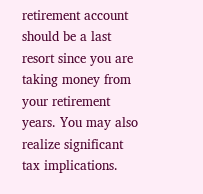retirement account should be a last resort since you are taking money from your retirement years. You may also realize significant tax implications.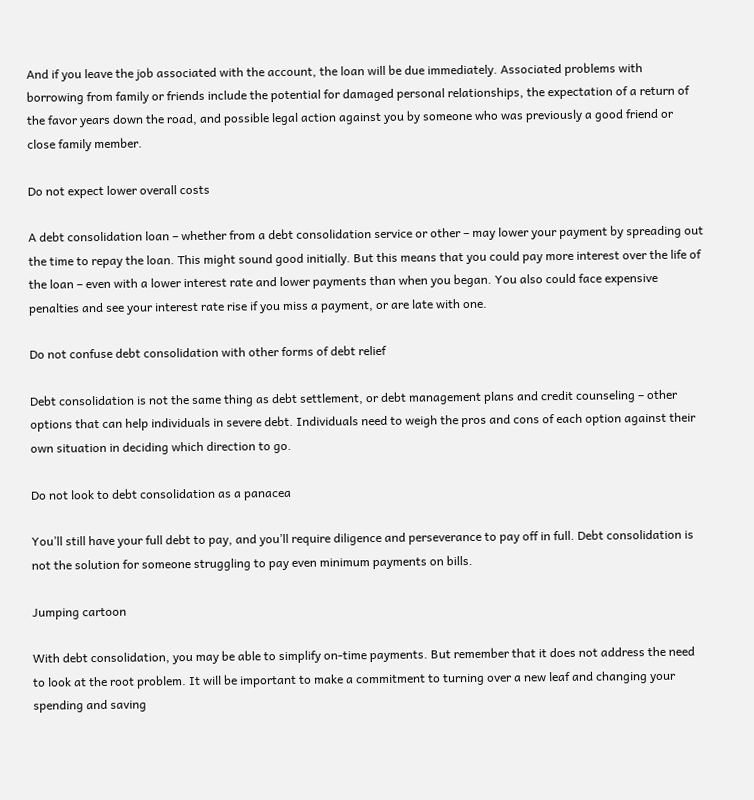And if you leave the job associated with the account, the loan will be due immediately. Associated problems with borrowing from family or friends include the potential for damaged personal relationships, the expectation of a return of the favor years down the road, and possible legal action against you by someone who was previously a good friend or close family member.

Do not expect lower overall costs

A debt consolidation loan – whether from a debt consolidation service or other – may lower your payment by spreading out the time to repay the loan. This might sound good initially. But this means that you could pay more interest over the life of the loan – even with a lower interest rate and lower payments than when you began. You also could face expensive penalties and see your interest rate rise if you miss a payment, or are late with one.

Do not confuse debt consolidation with other forms of debt relief

Debt consolidation is not the same thing as debt settlement, or debt management plans and credit counseling – other options that can help individuals in severe debt. Individuals need to weigh the pros and cons of each option against their own situation in deciding which direction to go.

Do not look to debt consolidation as a panacea

You’ll still have your full debt to pay, and you’ll require diligence and perseverance to pay off in full. Debt consolidation is not the solution for someone struggling to pay even minimum payments on bills.

Jumping cartoon

With debt consolidation, you may be able to simplify on-time payments. But remember that it does not address the need to look at the root problem. It will be important to make a commitment to turning over a new leaf and changing your spending and saving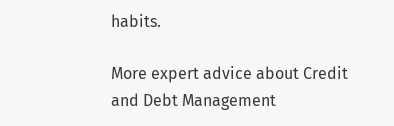habits.

More expert advice about Credit and Debt Management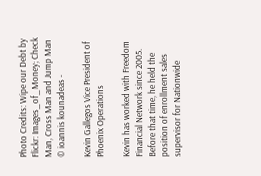Photo Credits: Wipe our Debt by Flickr: Images_of_Money; Check Man, Cross Man and Jump Man © ioannis kounadeas -

Kevin Gallegos Vice President of Phoenix Operations

Kevin has worked with Freedom Financial Network since 2005. Before that time, he held the position of enrollment sales supervisor for Nationwide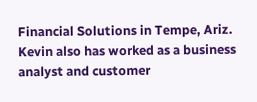Financial Solutions in Tempe, Ariz. Kevin also has worked as a business analyst and customer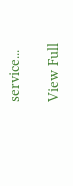service...

View Full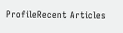ProfileRecent Articles